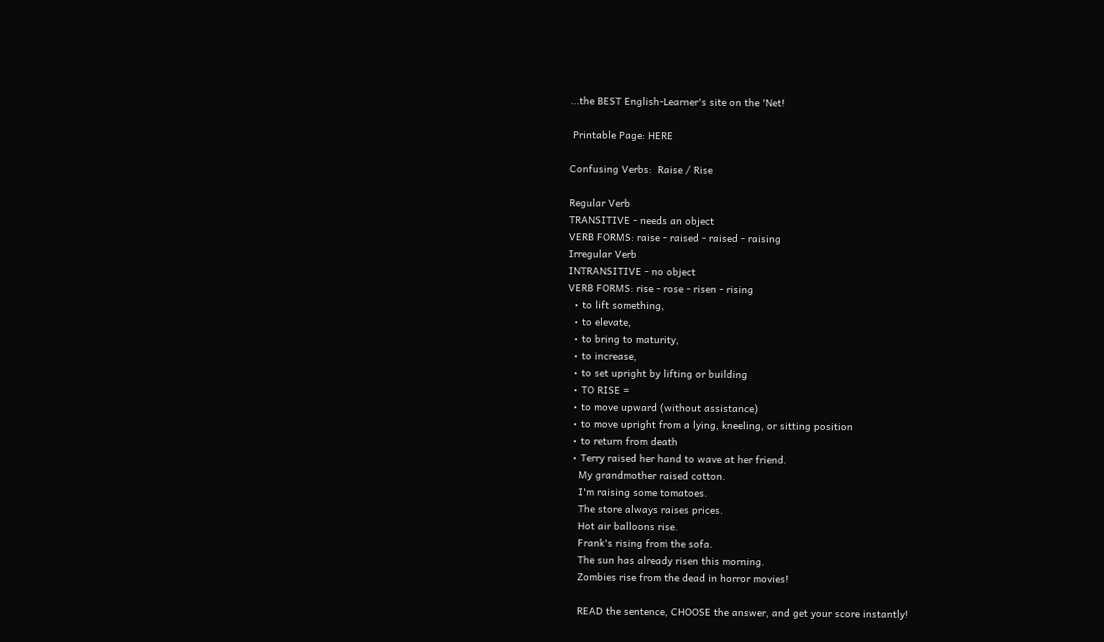...the BEST English-Learner's site on the 'Net!

 Printable Page: HERE

Confusing Verbs:  Raise / Rise

Regular Verb
TRANSITIVE - needs an object
VERB FORMS: raise - raised - raised - raising
Irregular Verb
INTRANSITIVE - no object
VERB FORMS: rise - rose - risen - rising
  • to lift something,
  • to elevate,
  • to bring to maturity,
  • to increase,
  • to set upright by lifting or building
  • TO RISE =
  • to move upward (without assistance)
  • to move upright from a lying, kneeling, or sitting position
  • to return from death
  • Terry raised her hand to wave at her friend.
    My grandmother raised cotton.
    I'm raising some tomatoes.
    The store always raises prices.
    Hot air balloons rise.
    Frank's rising from the sofa.
    The sun has already risen this morning.
    Zombies rise from the dead in horror movies!

    READ the sentence, CHOOSE the answer, and get your score instantly!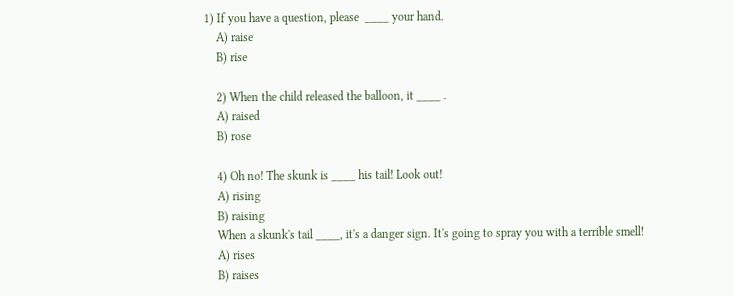1) If you have a question, please  ____ your hand.
    A) raise
    B) rise

    2) When the child released the balloon, it ____ .
    A) raised
    B) rose

    4) Oh no! The skunk is ____ his tail! Look out!
    A) rising
    B) raising
    When a skunk's tail ____, it's a danger sign. It's going to spray you with a terrible smell!
    A) rises
    B) raises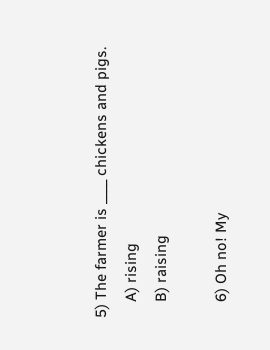5) The farmer is ____ chickens and pigs.
    A) rising
    B) raising

    6) Oh no! My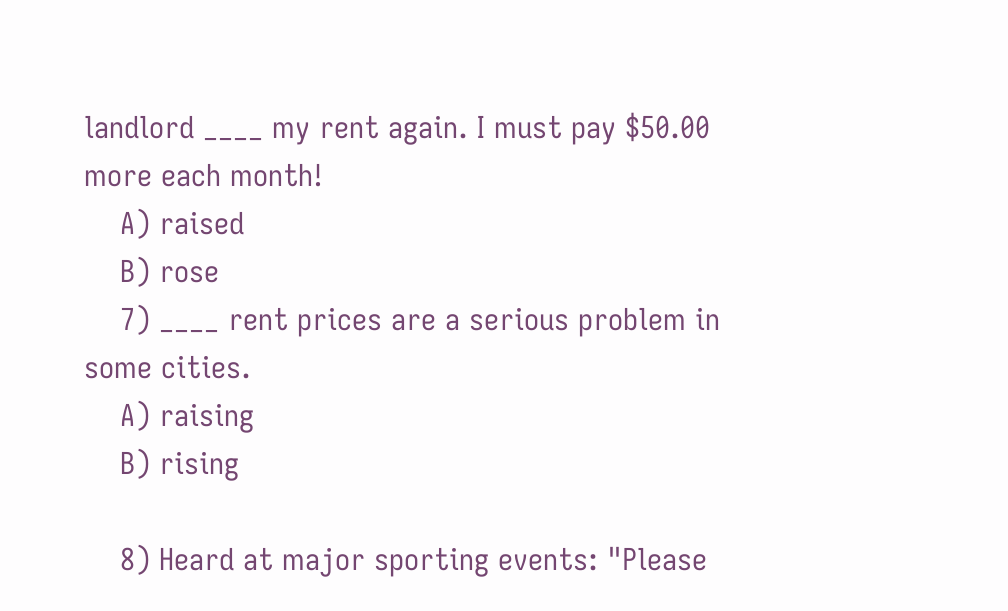landlord ____ my rent again. I must pay $50.00 more each month!
    A) raised
    B) rose
    7) ____ rent prices are a serious problem in some cities.
    A) raising
    B) rising

    8) Heard at major sporting events: "Please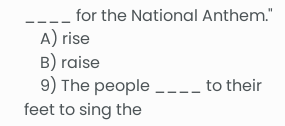____ for the National Anthem."
    A) rise
    B) raise
    9) The people ____ to their feet to sing the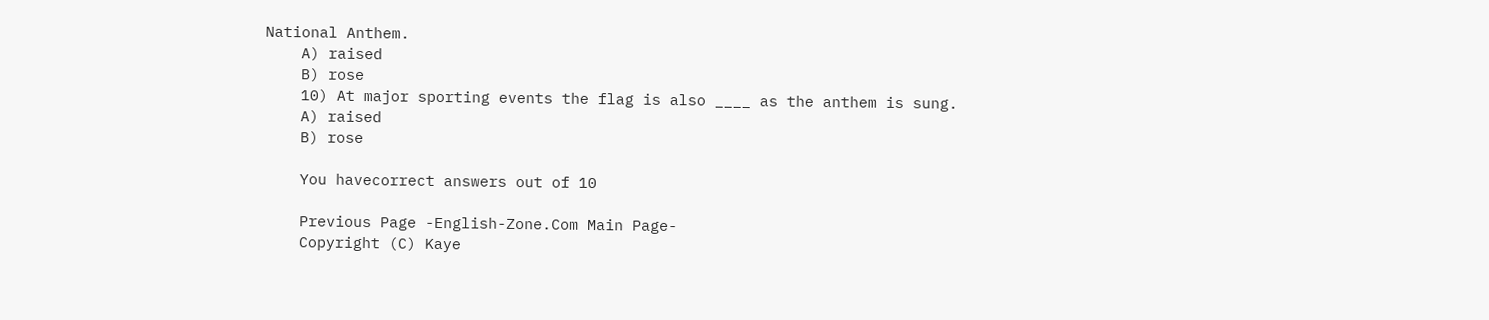National Anthem.
    A) raised
    B) rose
    10) At major sporting events the flag is also ____ as the anthem is sung.
    A) raised
    B) rose

    You havecorrect answers out of 10

    Previous Page -English-Zone.Com Main Page-
    Copyright (C) Kaye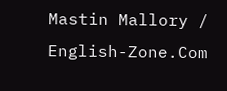Mastin Mallory / English-Zone.Com